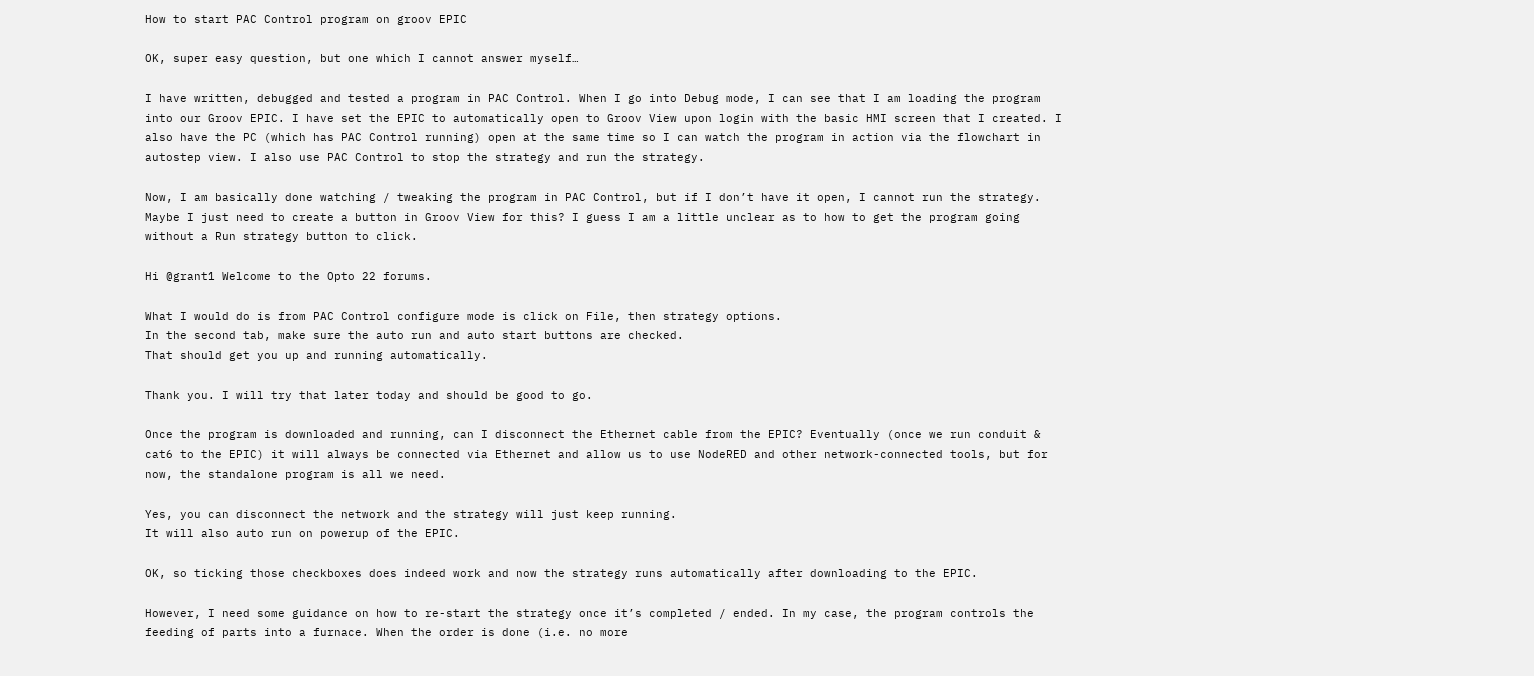How to start PAC Control program on groov EPIC

OK, super easy question, but one which I cannot answer myself…

I have written, debugged and tested a program in PAC Control. When I go into Debug mode, I can see that I am loading the program into our Groov EPIC. I have set the EPIC to automatically open to Groov View upon login with the basic HMI screen that I created. I also have the PC (which has PAC Control running) open at the same time so I can watch the program in action via the flowchart in autostep view. I also use PAC Control to stop the strategy and run the strategy.

Now, I am basically done watching / tweaking the program in PAC Control, but if I don’t have it open, I cannot run the strategy. Maybe I just need to create a button in Groov View for this? I guess I am a little unclear as to how to get the program going without a Run strategy button to click.

Hi @grant1 Welcome to the Opto 22 forums.

What I would do is from PAC Control configure mode is click on File, then strategy options.
In the second tab, make sure the auto run and auto start buttons are checked.
That should get you up and running automatically.

Thank you. I will try that later today and should be good to go.

Once the program is downloaded and running, can I disconnect the Ethernet cable from the EPIC? Eventually (once we run conduit & cat6 to the EPIC) it will always be connected via Ethernet and allow us to use NodeRED and other network-connected tools, but for now, the standalone program is all we need.

Yes, you can disconnect the network and the strategy will just keep running.
It will also auto run on powerup of the EPIC.

OK, so ticking those checkboxes does indeed work and now the strategy runs automatically after downloading to the EPIC.

However, I need some guidance on how to re-start the strategy once it’s completed / ended. In my case, the program controls the feeding of parts into a furnace. When the order is done (i.e. no more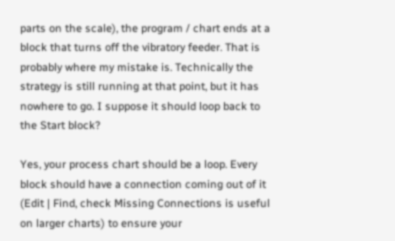parts on the scale), the program / chart ends at a block that turns off the vibratory feeder. That is probably where my mistake is. Technically the strategy is still running at that point, but it has nowhere to go. I suppose it should loop back to the Start block?

Yes, your process chart should be a loop. Every block should have a connection coming out of it (Edit | Find, check Missing Connections is useful on larger charts) to ensure your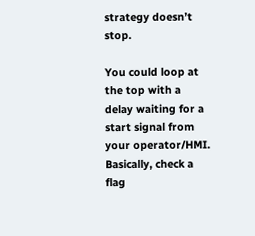strategy doesn’t stop.

You could loop at the top with a delay waiting for a start signal from your operator/HMI. Basically, check a flag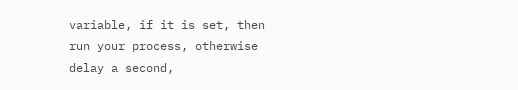variable, if it is set, then run your process, otherwise delay a second,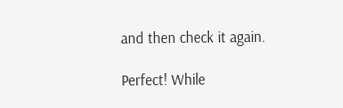and then check it again.

Perfect! While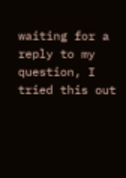waiting for a reply to my question, I tried this out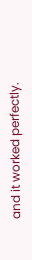and it worked perfectly.